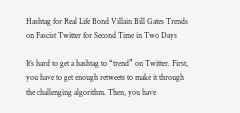Hashtag for Real Life Bond Villain Bill Gates Trends on Fascist Twitter for Second Time in Two Days

It’s hard to get a hashtag to “trend” on Twitter. First, you have to get enough retweets to make it through the challenging algorithm. Then, you have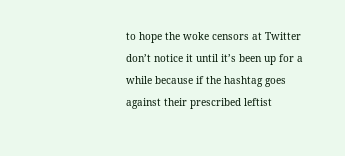to hope the woke censors at Twitter don’t notice it until it’s been up for a while because if the hashtag goes against their prescribed leftist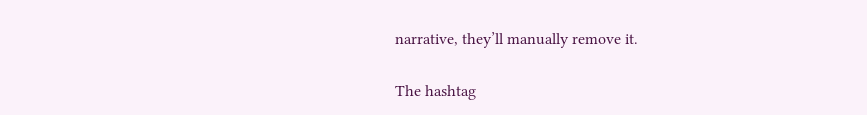narrative, they’ll manually remove it.

The hashtag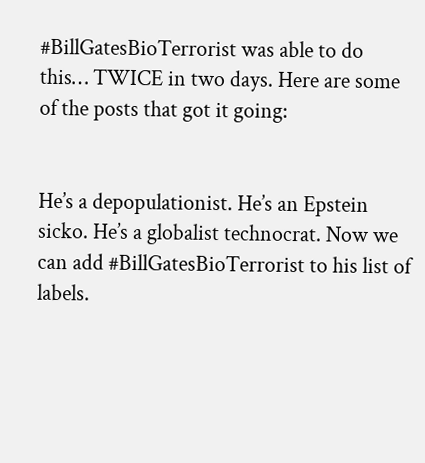#BillGatesBioTerrorist was able to do this… TWICE in two days. Here are some of the posts that got it going:


He’s a depopulationist. He’s an Epstein sicko. He’s a globalist technocrat. Now we can add #BillGatesBioTerrorist to his list of labels.